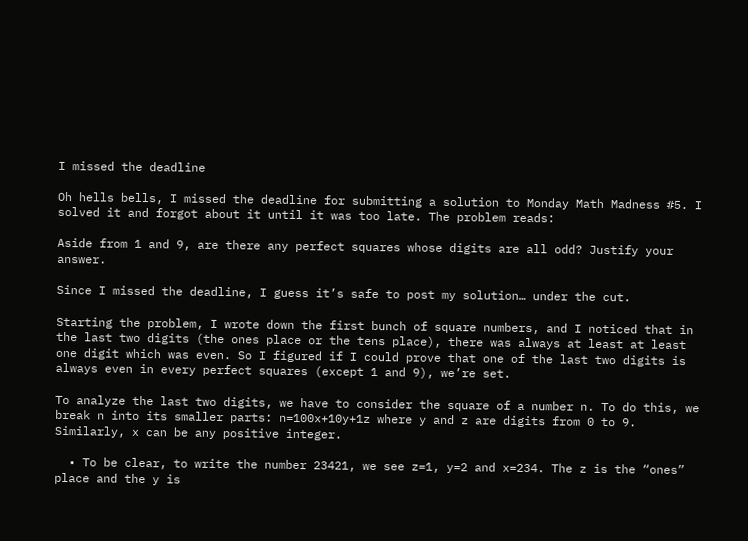I missed the deadline

Oh hells bells, I missed the deadline for submitting a solution to Monday Math Madness #5. I solved it and forgot about it until it was too late. The problem reads:

Aside from 1 and 9, are there any perfect squares whose digits are all odd? Justify your answer.

Since I missed the deadline, I guess it’s safe to post my solution… under the cut.

Starting the problem, I wrote down the first bunch of square numbers, and I noticed that in the last two digits (the ones place or the tens place), there was always at least at least one digit which was even. So I figured if I could prove that one of the last two digits is always even in every perfect squares (except 1 and 9), we’re set.

To analyze the last two digits, we have to consider the square of a number n. To do this, we break n into its smaller parts: n=100x+10y+1z where y and z are digits from 0 to 9. Similarly, x can be any positive integer.

  • To be clear, to write the number 23421, we see z=1, y=2 and x=234. The z is the “ones” place and the y is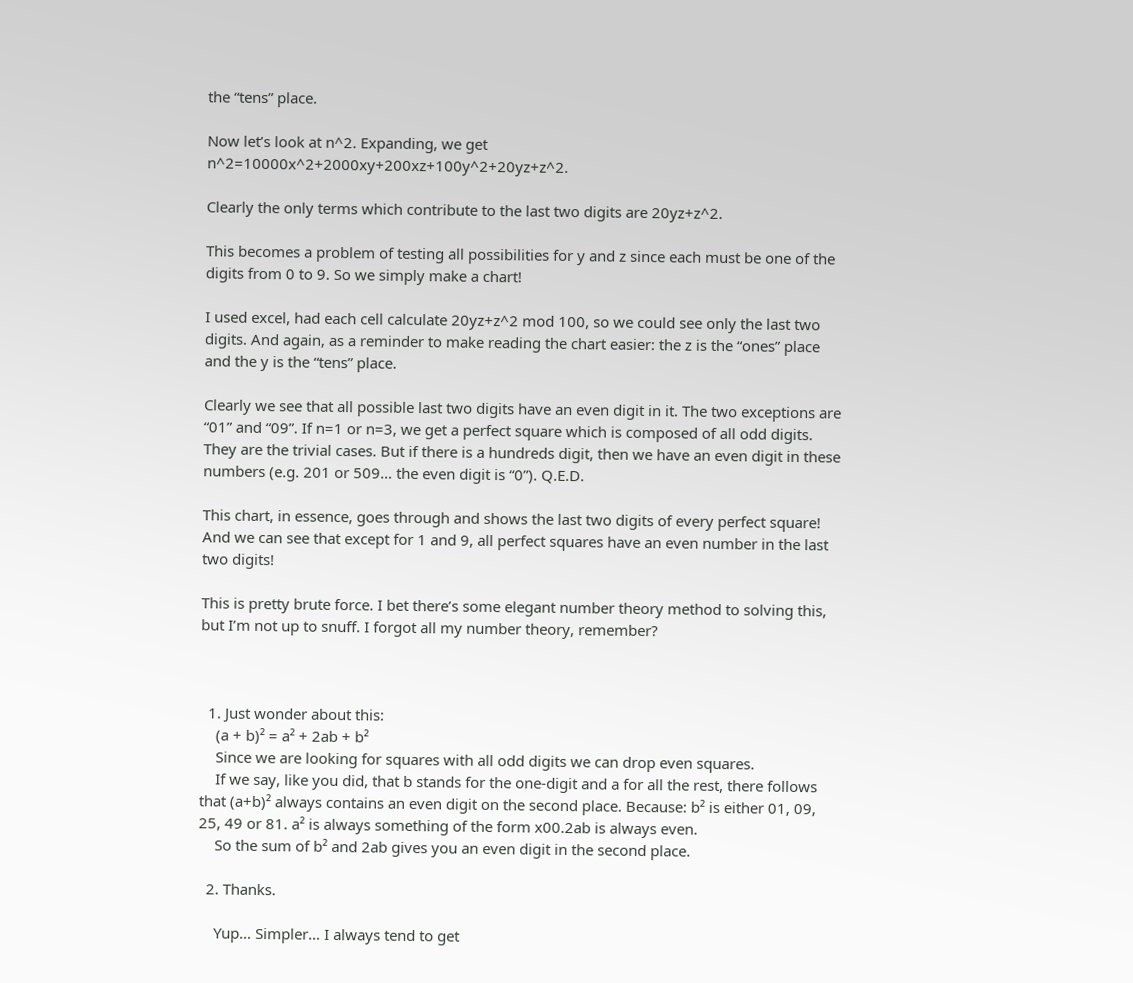the “tens” place.

Now let’s look at n^2. Expanding, we get n^2=10000x^2+2000xy+200xz+100y^2+20yz+z^2.

Clearly the only terms which contribute to the last two digits are 20yz+z^2.

This becomes a problem of testing all possibilities for y and z since each must be one of the digits from 0 to 9. So we simply make a chart!

I used excel, had each cell calculate 20yz+z^2 mod 100, so we could see only the last two digits. And again, as a reminder to make reading the chart easier: the z is the “ones” place and the y is the “tens” place.

Clearly we see that all possible last two digits have an even digit in it. The two exceptions are “01” and “09”. If n=1 or n=3, we get a perfect square which is composed of all odd digits. They are the trivial cases. But if there is a hundreds digit, then we have an even digit in these numbers (e.g. 201 or 509… the even digit is “0”). Q.E.D.

This chart, in essence, goes through and shows the last two digits of every perfect square! And we can see that except for 1 and 9, all perfect squares have an even number in the last two digits!

This is pretty brute force. I bet there’s some elegant number theory method to solving this, but I’m not up to snuff. I forgot all my number theory, remember?



  1. Just wonder about this:
    (a + b)² = a² + 2ab + b²
    Since we are looking for squares with all odd digits we can drop even squares.
    If we say, like you did, that b stands for the one-digit and a for all the rest, there follows that (a+b)² always contains an even digit on the second place. Because: b² is either 01, 09, 25, 49 or 81. a² is always something of the form x00.2ab is always even.
    So the sum of b² and 2ab gives you an even digit in the second place.

  2. Thanks.

    Yup… Simpler… I always tend to get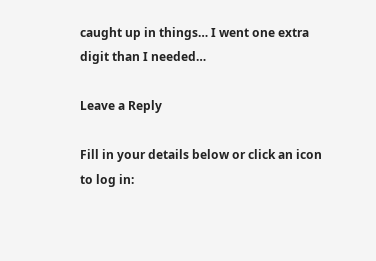caught up in things… I went one extra digit than I needed…

Leave a Reply

Fill in your details below or click an icon to log in: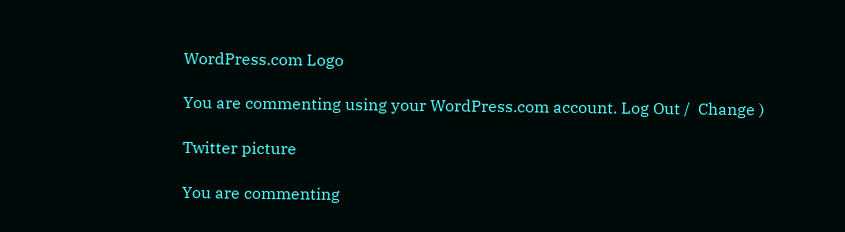WordPress.com Logo

You are commenting using your WordPress.com account. Log Out /  Change )

Twitter picture

You are commenting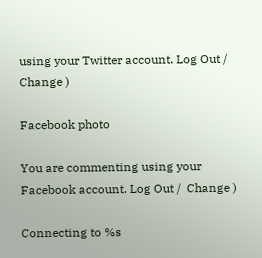using your Twitter account. Log Out /  Change )

Facebook photo

You are commenting using your Facebook account. Log Out /  Change )

Connecting to %s